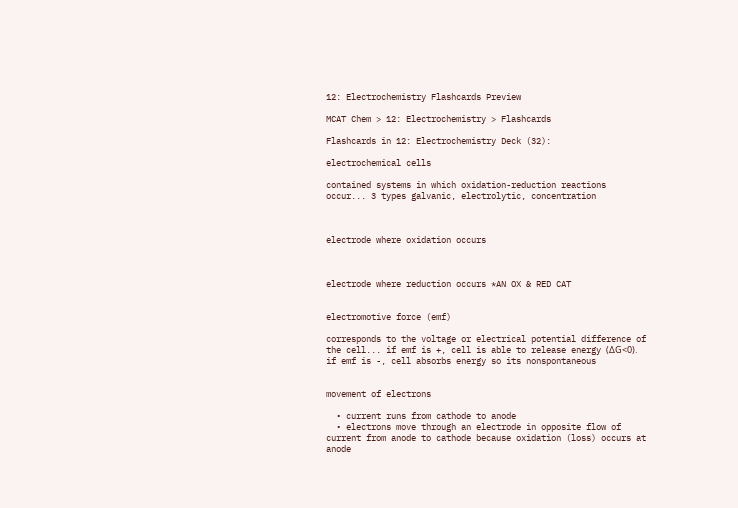12: Electrochemistry Flashcards Preview

MCAT Chem > 12: Electrochemistry > Flashcards

Flashcards in 12: Electrochemistry Deck (32):

electrochemical cells

contained systems in which oxidation-reduction reactions occur... 3 types galvanic, electrolytic, concentration



electrode where oxidation occurs



electrode where reduction occurs *AN OX & RED CAT


electromotive force (emf)

corresponds to the voltage or electrical potential difference of the cell... if emf is +, cell is able to release energy (ΔG<0). if emf is -, cell absorbs energy so its nonspontaneous


movement of electrons

  • current runs from cathode to anode
  • electrons move through an electrode in opposite flow of current from anode to cathode because oxidation (loss) occurs at anode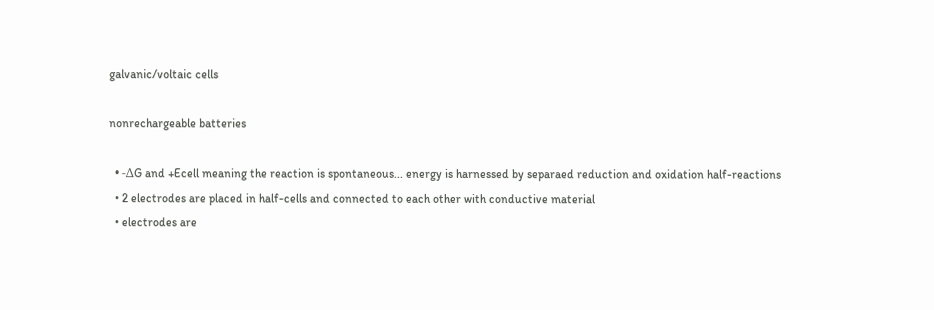galvanic/voltaic cells

nonrechargeable batteries

  • -ΔG and +Ecell meaning the reaction is spontaneous... energy is harnessed by separaed reduction and oxidation half-reactions
  • 2 electrodes are placed in half-cells and connected to each other with conductive material
  • electrodes are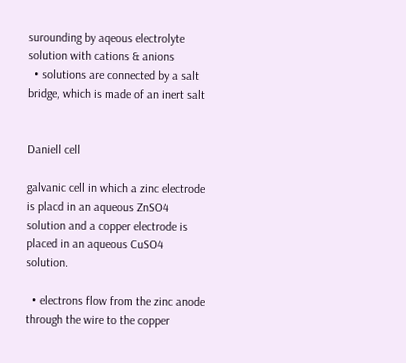surounding by aqeous electrolyte solution with cations & anions
  • solutions are connected by a salt bridge, which is made of an inert salt


Daniell cell

galvanic cell in which a zinc electrode is placd in an aqueous ZnSO4 solution and a copper electrode is placed in an aqueous CuSO4 solution.

  • electrons flow from the zinc anode through the wire to the copper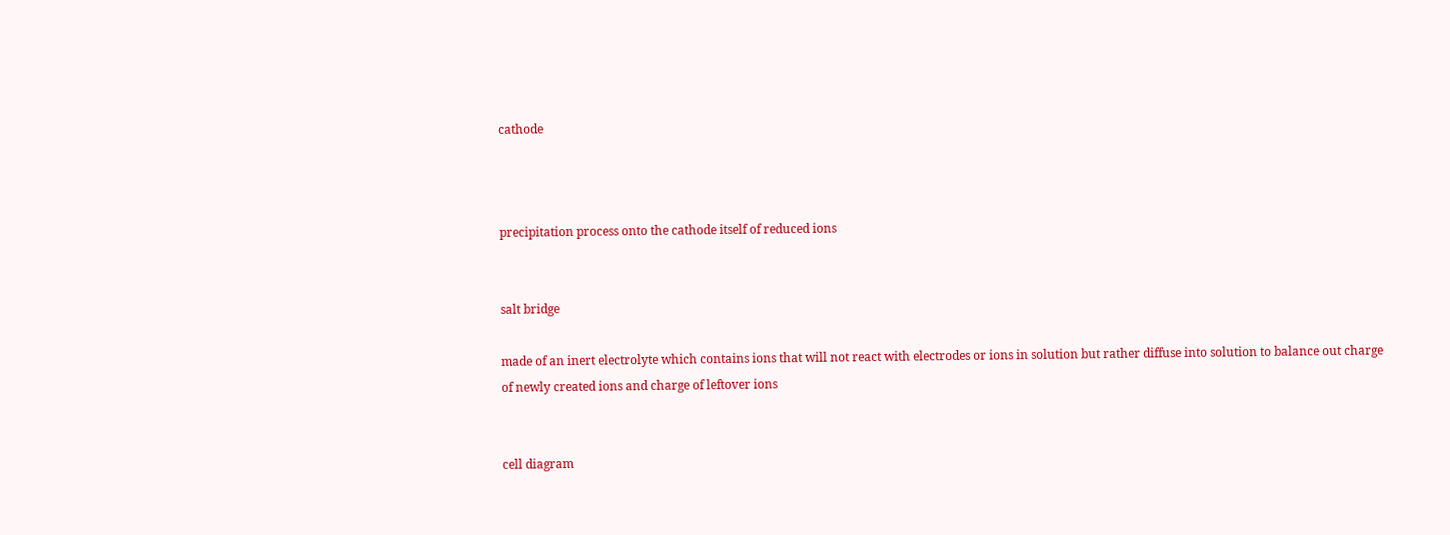cathode



precipitation process onto the cathode itself of reduced ions


salt bridge

made of an inert electrolyte which contains ions that will not react with electrodes or ions in solution but rather diffuse into solution to balance out charge of newly created ions and charge of leftover ions


cell diagram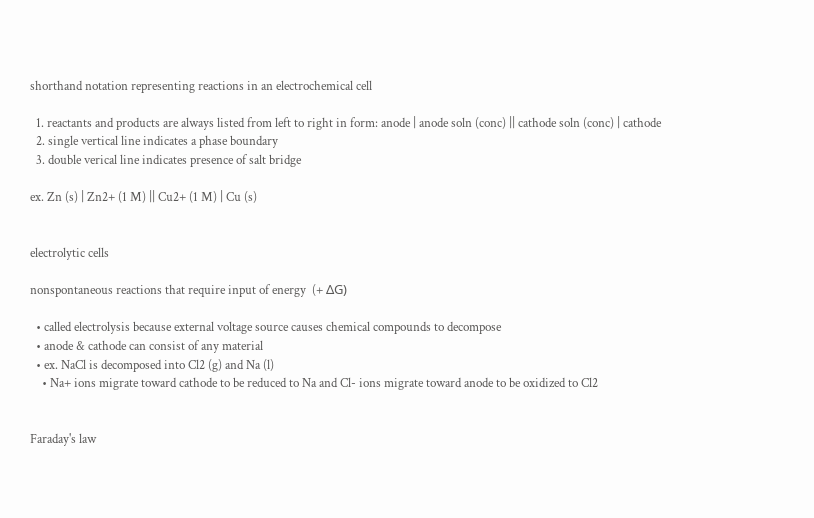shorthand notation representing reactions in an electrochemical cell

  1. reactants and products are always listed from left to right in form: anode | anode soln (conc) || cathode soln (conc) | cathode
  2. single vertical line indicates a phase boundary
  3. double verical line indicates presence of salt bridge

ex. Zn (s) | Zn2+ (1 M) || Cu2+ (1 M) | Cu (s)


electrolytic cells

nonspontaneous reactions that require input of energy  (+ ΔG)

  • called electrolysis because external voltage source causes chemical compounds to decompose
  • anode & cathode can consist of any material
  • ex. NaCl is decomposed into Cl2 (g) and Na (l)
    • Na+ ions migrate toward cathode to be reduced to Na and Cl- ions migrate toward anode to be oxidized to Cl2


Faraday's law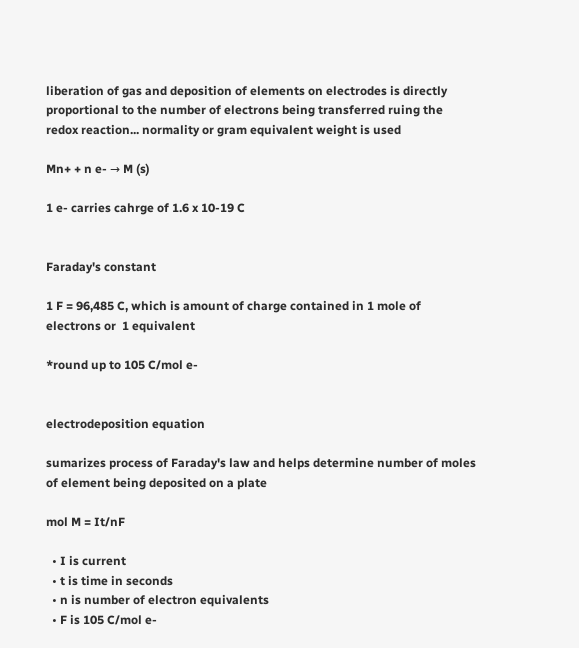liberation of gas and deposition of elements on electrodes is directly proportional to the number of electrons being transferred ruing the redox reaction... normality or gram equivalent weight is used

Mn+ + n e- → M (s)

1 e- carries cahrge of 1.6 x 10-19 C


Faraday's constant

1 F = 96,485 C, which is amount of charge contained in 1 mole of electrons or  1 equivalent

*round up to 105 C/mol e-


electrodeposition equation

sumarizes process of Faraday's law and helps determine number of moles of element being deposited on a plate

mol M = It/nF

  • I is current
  • t is time in seconds
  • n is number of electron equivalents
  • F is 105 C/mol e-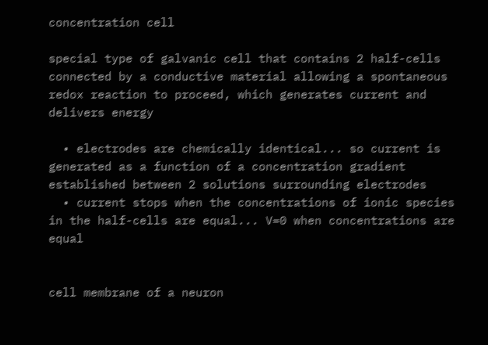concentration cell

special type of galvanic cell that contains 2 half-cells connected by a conductive material allowing a spontaneous redox reaction to proceed, which generates current and delivers energy

  • electrodes are chemically identical... so current is generated as a function of a concentration gradient established between 2 solutions surrounding electrodes
  • current stops when the concentrations of ionic species in the half-cells are equal... V=0 when concentrations are equal


cell membrane of a neuron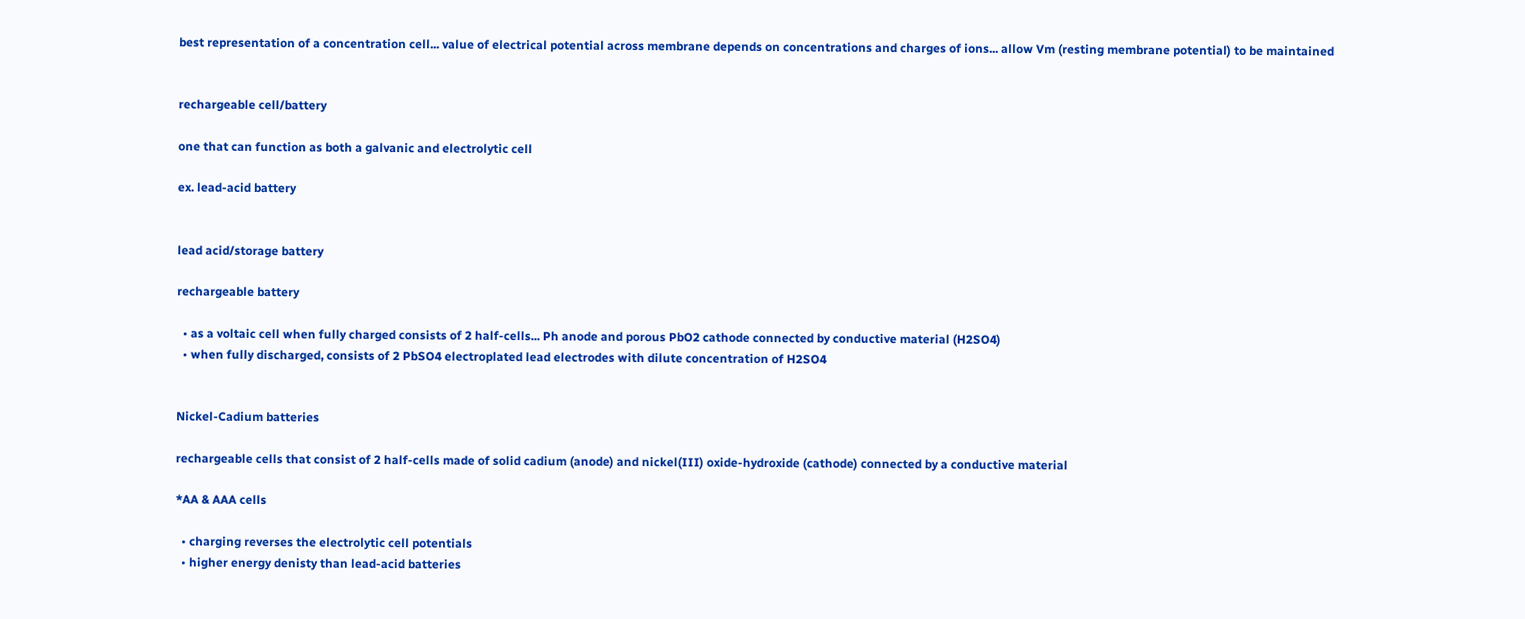best representation of a concentration cell... value of electrical potential across membrane depends on concentrations and charges of ions... allow Vm (resting membrane potential) to be maintained


rechargeable cell/battery

one that can function as both a galvanic and electrolytic cell

ex. lead-acid battery


lead acid/storage battery

rechargeable battery

  • as a voltaic cell when fully charged consists of 2 half-cells... Ph anode and porous PbO2 cathode connected by conductive material (H2SO4)
  • when fully discharged, consists of 2 PbSO4 electroplated lead electrodes with dilute concentration of H2SO4


Nickel-Cadium batteries

rechargeable cells that consist of 2 half-cells made of solid cadium (anode) and nickel(III) oxide-hydroxide (cathode) connected by a conductive material

*AA & AAA cells

  • charging reverses the electrolytic cell potentials
  • higher energy denisty than lead-acid batteries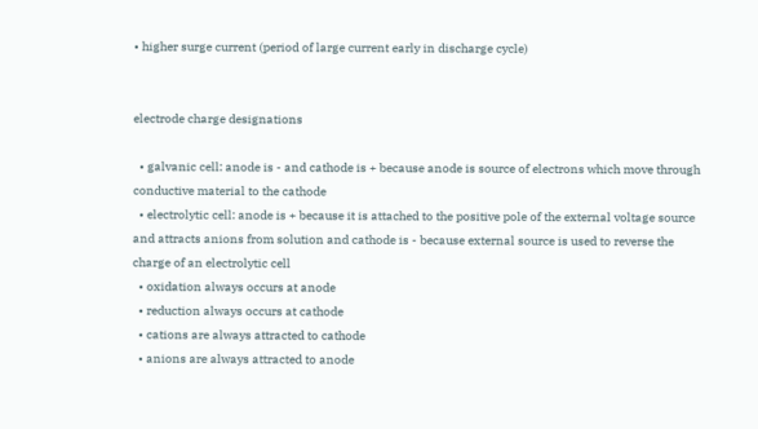• higher surge current (period of large current early in discharge cycle)


electrode charge designations

  • galvanic cell: anode is - and cathode is + because anode is source of electrons which move through conductive material to the cathode
  • electrolytic cell: anode is + because it is attached to the positive pole of the external voltage source and attracts anions from solution and cathode is - because external source is used to reverse the charge of an electrolytic cell
  • oxidation always occurs at anode
  • reduction always occurs at cathode
  • cations are always attracted to cathode
  • anions are always attracted to anode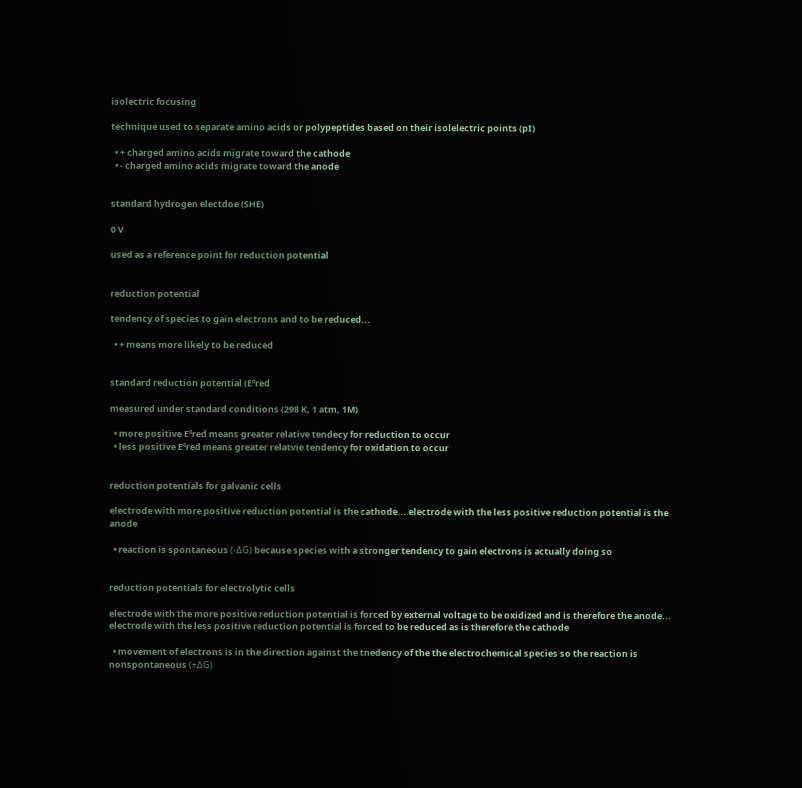isolectric focusing

technique used to separate amino acids or polypeptides based on their isolelectric points (pI)

  • + charged amino acids migrate toward the cathode
  • - charged amino acids migrate toward the anode


standard hydrogen electdoe (SHE)

0 V

used as a reference point for reduction potential


reduction potential

tendency of species to gain electrons and to be reduced...

  • + means more likely to be reduced


standard reduction potential (Eºred

measured under standard conditions (298 K, 1 atm, 1M)

  • more positive Eºred means greater relative tendecy for reduction to occur
  • less positive Eºred means greater relatvie tendency for oxidation to occur


reduction potentials for galvanic cells

electrode with more positive reduction potential is the cathode... electrode with the less positive reduction potential is the anode

  • reaction is spontaneous (-ΔG) because species with a stronger tendency to gain electrons is actually doing so


reduction potentials for electrolytic cells

electrode with the more positive reduction potential is forced by external voltage to be oxidized and is therefore the anode... electrode with the less positive reduction potential is forced to be reduced as is therefore the cathode

  • movement of electrons is in the direction against the tnedency of the the electrochemical species so the reaction is nonspontaneous (+ΔG)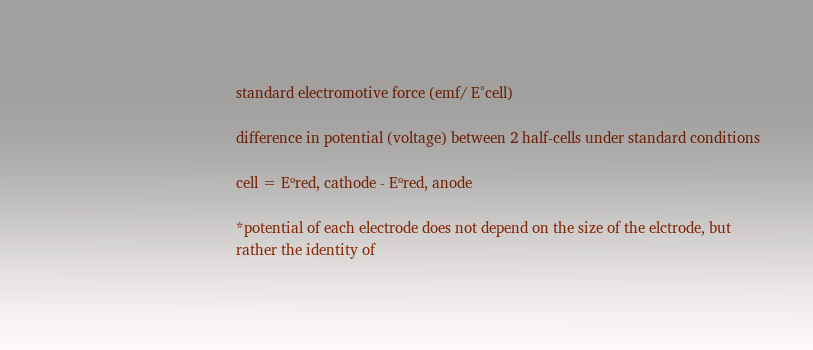standard electromotive force (emf/ E°cell)

difference in potential (voltage) between 2 half-cells under standard conditions

cell = Eºred, cathode - Eºred, anode

*potential of each electrode does not depend on the size of the elctrode, but rather the identity of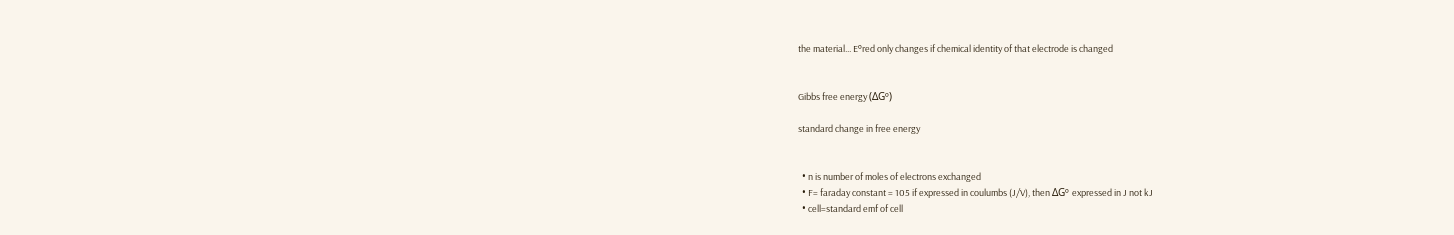the material... Eºred only changes if chemical identity of that electrode is changed


Gibbs free energy (ΔGº)

standard change in free energy


  • n is number of moles of electrons exchanged
  • F= faraday constant = 105 if expressed in coulumbs (J/V), then ΔGº expressed in J not kJ
  • cell=standard emf of cell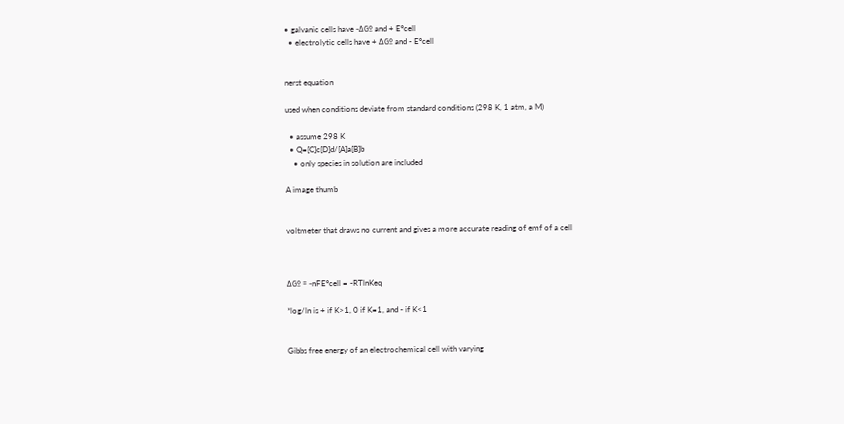• galvanic cells have -ΔGº and + Eºcell
  • electrolytic cells have + ΔGº and - Eºcell


nerst equation

used when conditions deviate from standard conditions (298 K, 1 atm, a M)

  • assume 298 K
  • Q=[C]c[D]d/[A]a[B]b
    • only species in solution are included

A image thumb


voltmeter that draws no current and gives a more accurate reading of emf of a cell



ΔGº = -nFEºcell = -RTlnKeq

*log/ln is + if K>1, 0 if K=1, and - if K<1


Gibbs free energy of an electrochemical cell with varying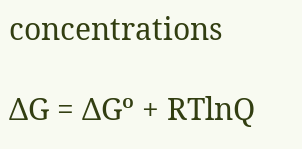concentrations

ΔG = ΔGº + RTlnQ